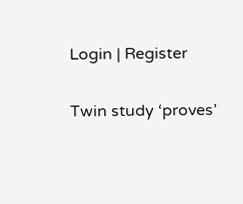Login | Register

Twin study ‘proves’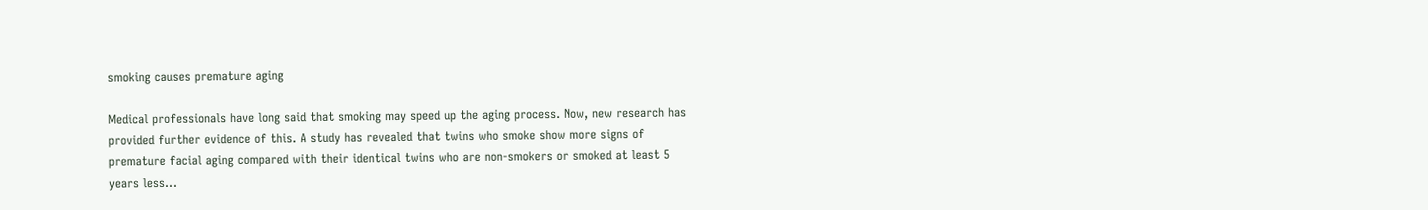smoking causes premature aging

Medical professionals have long said that smoking may speed up the aging process. Now, new research has provided further evidence of this. A study has revealed that twins who smoke show more signs of premature facial aging compared with their identical twins who are non-smokers or smoked at least 5 years less...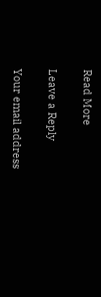Read More

Leave a Reply

Your email address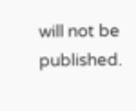will not be published.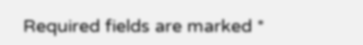Required fields are marked *